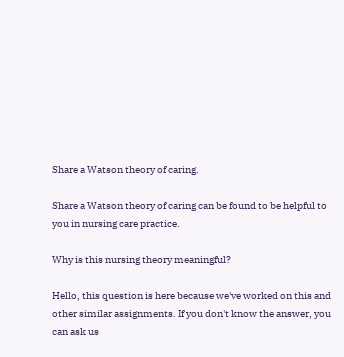Share a Watson theory of caring.

Share a Watson theory of caring can be found to be helpful to you in nursing care practice.

Why is this nursing theory meaningful?

Hello, this question is here because we've worked on this and other similar assignments. If you don't know the answer, you can ask us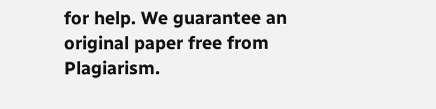for help. We guarantee an original paper free from Plagiarism.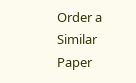Order a Similar Paper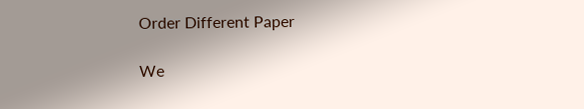Order Different Paper

We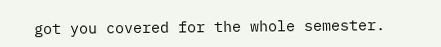got you covered for the whole semester.